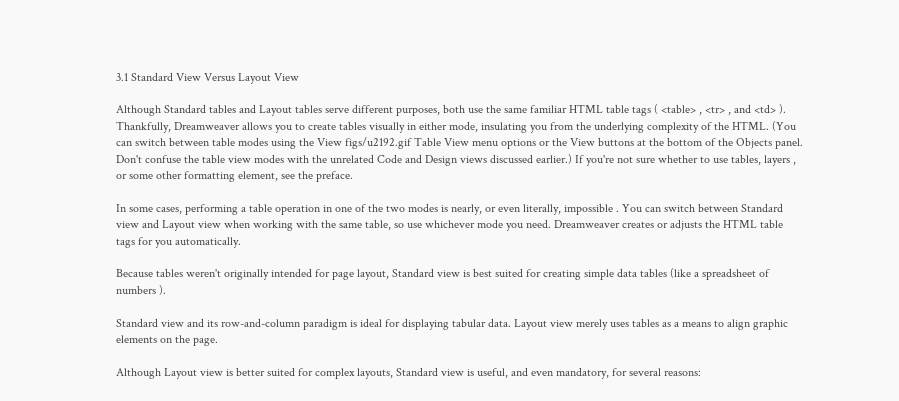3.1 Standard View Versus Layout View

Although Standard tables and Layout tables serve different purposes, both use the same familiar HTML table tags ( <table> , <tr> , and <td> ). Thankfully, Dreamweaver allows you to create tables visually in either mode, insulating you from the underlying complexity of the HTML. (You can switch between table modes using the View figs/u2192.gif Table View menu options or the View buttons at the bottom of the Objects panel. Don't confuse the table view modes with the unrelated Code and Design views discussed earlier.) If you're not sure whether to use tables, layers , or some other formatting element, see the preface.

In some cases, performing a table operation in one of the two modes is nearly, or even literally, impossible . You can switch between Standard view and Layout view when working with the same table, so use whichever mode you need. Dreamweaver creates or adjusts the HTML table tags for you automatically.

Because tables weren't originally intended for page layout, Standard view is best suited for creating simple data tables (like a spreadsheet of numbers ).

Standard view and its row-and-column paradigm is ideal for displaying tabular data. Layout view merely uses tables as a means to align graphic elements on the page.

Although Layout view is better suited for complex layouts, Standard view is useful, and even mandatory, for several reasons: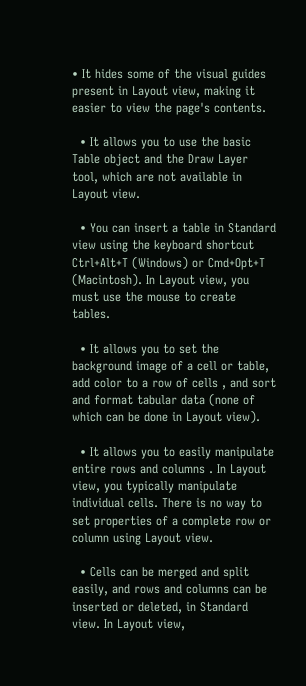• It hides some of the visual guides present in Layout view, making it easier to view the page's contents.

  • It allows you to use the basic Table object and the Draw Layer tool, which are not available in Layout view.

  • You can insert a table in Standard view using the keyboard shortcut Ctrl+Alt+T (Windows) or Cmd+Opt+T (Macintosh). In Layout view, you must use the mouse to create tables.

  • It allows you to set the background image of a cell or table, add color to a row of cells , and sort and format tabular data (none of which can be done in Layout view).

  • It allows you to easily manipulate entire rows and columns . In Layout view, you typically manipulate individual cells. There is no way to set properties of a complete row or column using Layout view.

  • Cells can be merged and split easily, and rows and columns can be inserted or deleted, in Standard view. In Layout view,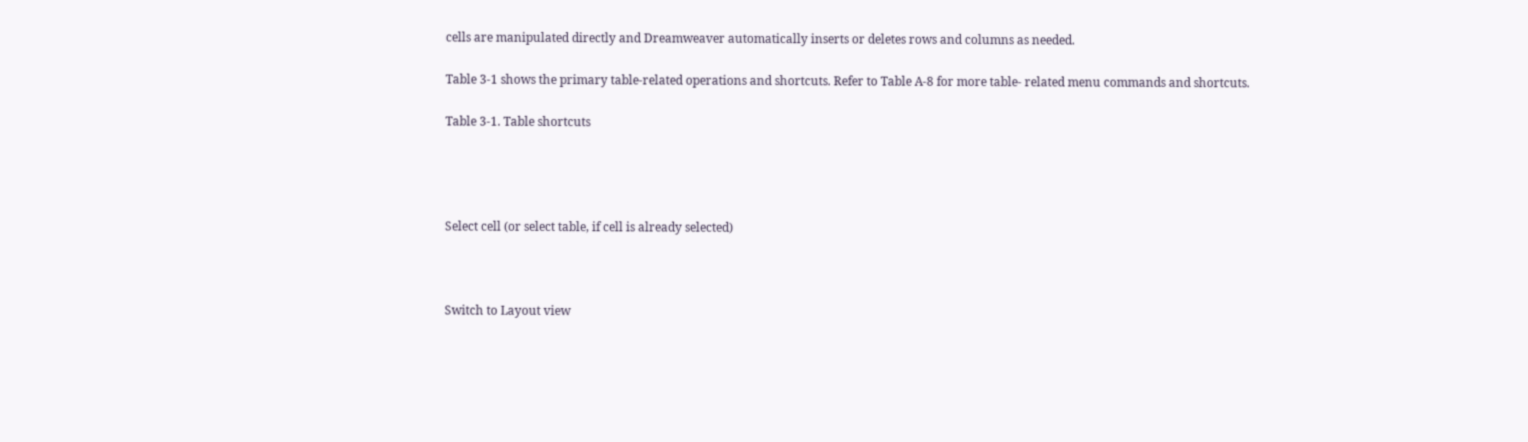cells are manipulated directly and Dreamweaver automatically inserts or deletes rows and columns as needed.

Table 3-1 shows the primary table-related operations and shortcuts. Refer to Table A-8 for more table- related menu commands and shortcuts.

Table 3-1. Table shortcuts




Select cell (or select table, if cell is already selected)



Switch to Layout view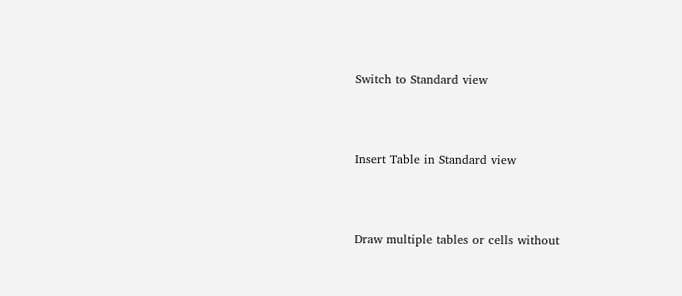Switch to Standard view



Insert Table in Standard view



Draw multiple tables or cells without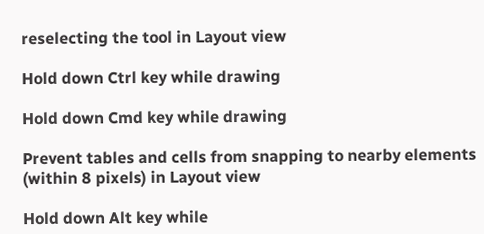reselecting the tool in Layout view

Hold down Ctrl key while drawing

Hold down Cmd key while drawing

Prevent tables and cells from snapping to nearby elements (within 8 pixels) in Layout view

Hold down Alt key while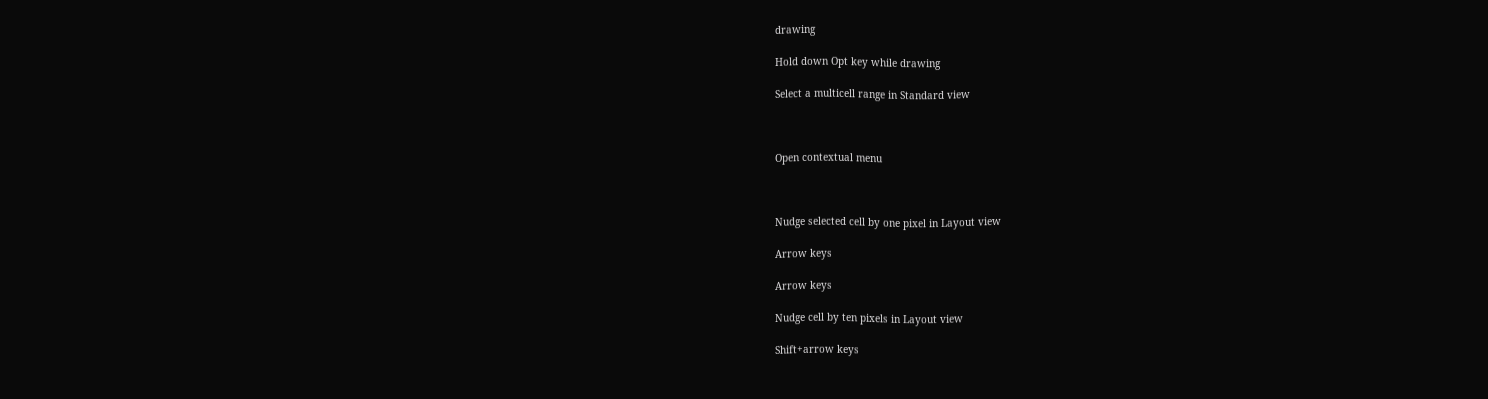drawing

Hold down Opt key while drawing

Select a multicell range in Standard view



Open contextual menu



Nudge selected cell by one pixel in Layout view

Arrow keys

Arrow keys

Nudge cell by ten pixels in Layout view

Shift+arrow keys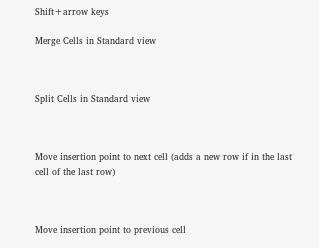Shift+arrow keys

Merge Cells in Standard view



Split Cells in Standard view



Move insertion point to next cell (adds a new row if in the last cell of the last row)



Move insertion point to previous cell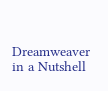Dreamweaver in a Nutshell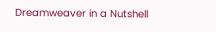Dreamweaver in a Nutshell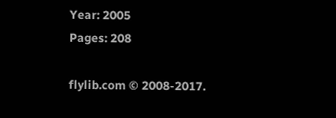Year: 2005
Pages: 208

flylib.com © 2008-2017.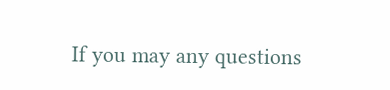If you may any questions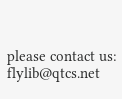please contact us: flylib@qtcs.net